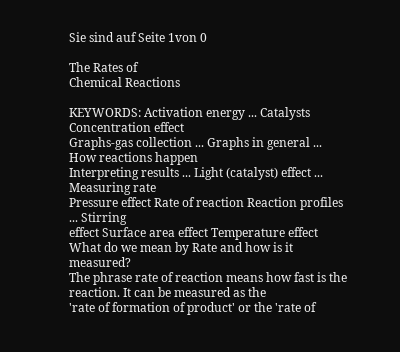Sie sind auf Seite 1von 0

The Rates of
Chemical Reactions

KEYWORDS: Activation energy ... Catalysts Concentration effect
Graphs-gas collection ... Graphs in general ... How reactions happen
Interpreting results ... Light (catalyst) effect ... Measuring rate
Pressure effect Rate of reaction Reaction profiles ... Stirring
effect Surface area effect Temperature effect
What do we mean by Rate and how is it measured?
The phrase rate of reaction means how fast is the reaction. It can be measured as the
'rate of formation of product' or the 'rate of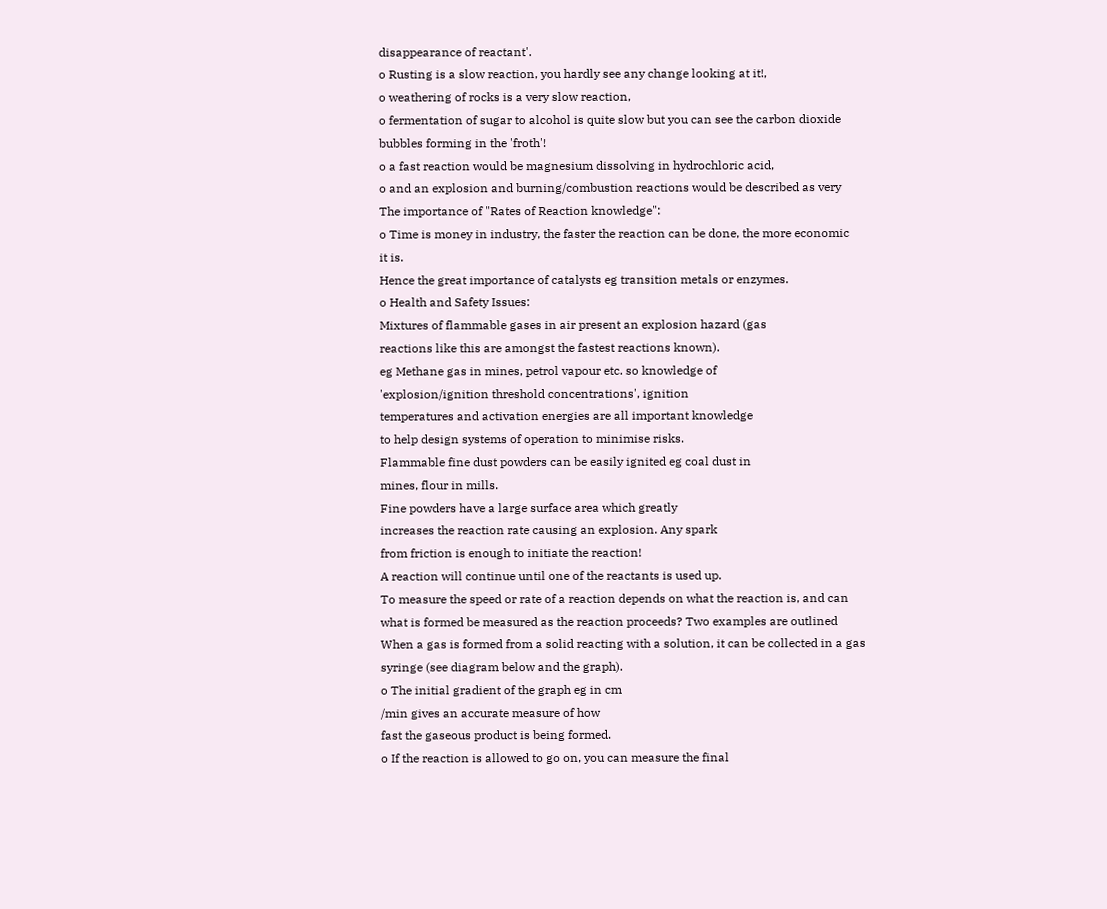disappearance of reactant'.
o Rusting is a slow reaction, you hardly see any change looking at it!,
o weathering of rocks is a very slow reaction,
o fermentation of sugar to alcohol is quite slow but you can see the carbon dioxide
bubbles forming in the 'froth'!
o a fast reaction would be magnesium dissolving in hydrochloric acid,
o and an explosion and burning/combustion reactions would be described as very
The importance of "Rates of Reaction knowledge":
o Time is money in industry, the faster the reaction can be done, the more economic
it is.
Hence the great importance of catalysts eg transition metals or enzymes.
o Health and Safety Issues:
Mixtures of flammable gases in air present an explosion hazard (gas
reactions like this are amongst the fastest reactions known).
eg Methane gas in mines, petrol vapour etc. so knowledge of
'explosion/ignition threshold concentrations', ignition
temperatures and activation energies are all important knowledge
to help design systems of operation to minimise risks.
Flammable fine dust powders can be easily ignited eg coal dust in
mines, flour in mills.
Fine powders have a large surface area which greatly
increases the reaction rate causing an explosion. Any spark
from friction is enough to initiate the reaction!
A reaction will continue until one of the reactants is used up.
To measure the speed or rate of a reaction depends on what the reaction is, and can
what is formed be measured as the reaction proceeds? Two examples are outlined
When a gas is formed from a solid reacting with a solution, it can be collected in a gas
syringe (see diagram below and the graph).
o The initial gradient of the graph eg in cm
/min gives an accurate measure of how
fast the gaseous product is being formed.
o If the reaction is allowed to go on, you can measure the final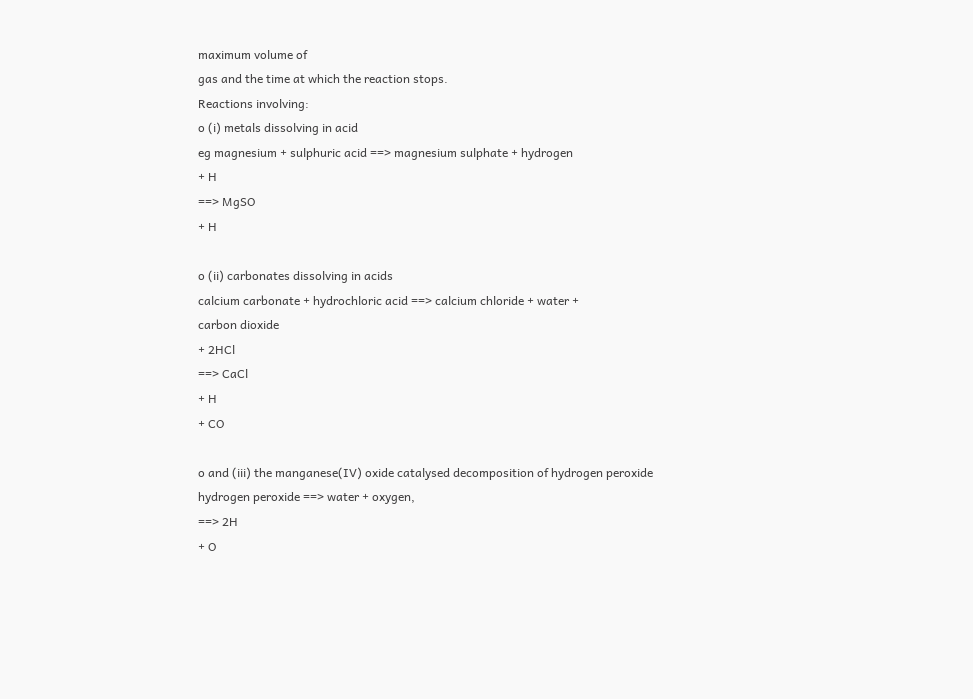maximum volume of
gas and the time at which the reaction stops.
Reactions involving:
o (i) metals dissolving in acid
eg magnesium + sulphuric acid ==> magnesium sulphate + hydrogen
+ H
==> MgSO
+ H

o (ii) carbonates dissolving in acids
calcium carbonate + hydrochloric acid ==> calcium chloride + water +
carbon dioxide
+ 2HCl
==> CaCl
+ H
+ CO

o and (iii) the manganese(IV) oxide catalysed decomposition of hydrogen peroxide
hydrogen peroxide ==> water + oxygen,
==> 2H
+ O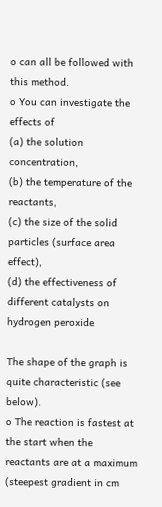o can all be followed with this method.
o You can investigate the effects of
(a) the solution concentration,
(b) the temperature of the reactants,
(c) the size of the solid particles (surface area effect),
(d) the effectiveness of different catalysts on hydrogen peroxide

The shape of the graph is quite characteristic (see below).
o The reaction is fastest at the start when the reactants are at a maximum
(steepest gradient in cm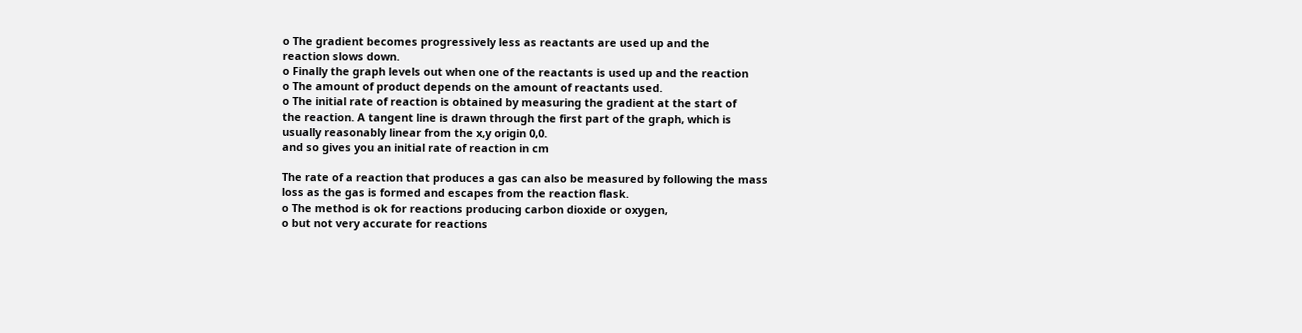o The gradient becomes progressively less as reactants are used up and the
reaction slows down.
o Finally the graph levels out when one of the reactants is used up and the reaction
o The amount of product depends on the amount of reactants used.
o The initial rate of reaction is obtained by measuring the gradient at the start of
the reaction. A tangent line is drawn through the first part of the graph, which is
usually reasonably linear from the x,y origin 0,0.
and so gives you an initial rate of reaction in cm

The rate of a reaction that produces a gas can also be measured by following the mass
loss as the gas is formed and escapes from the reaction flask.
o The method is ok for reactions producing carbon dioxide or oxygen,
o but not very accurate for reactions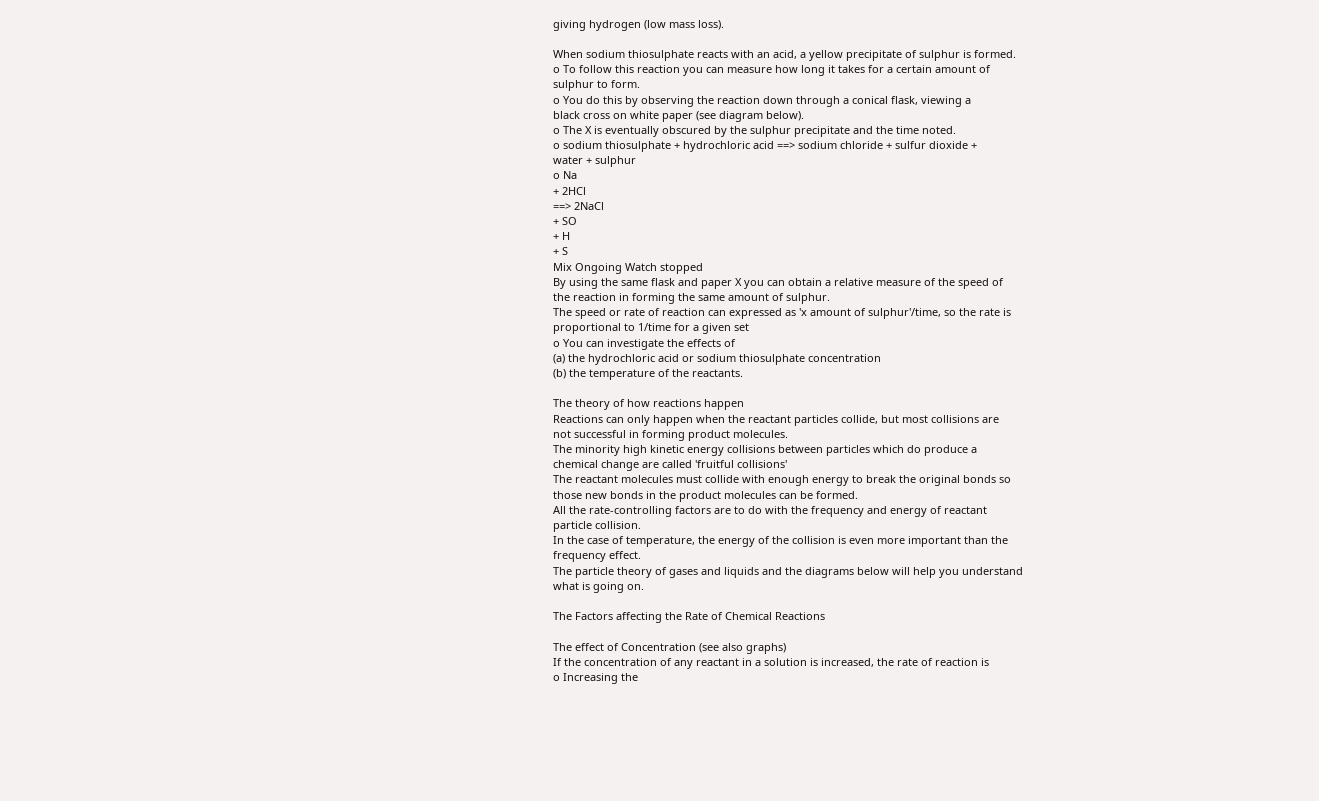giving hydrogen (low mass loss).

When sodium thiosulphate reacts with an acid, a yellow precipitate of sulphur is formed.
o To follow this reaction you can measure how long it takes for a certain amount of
sulphur to form.
o You do this by observing the reaction down through a conical flask, viewing a
black cross on white paper (see diagram below).
o The X is eventually obscured by the sulphur precipitate and the time noted.
o sodium thiosulphate + hydrochloric acid ==> sodium chloride + sulfur dioxide +
water + sulphur
o Na
+ 2HCl
==> 2NaCl
+ SO
+ H
+ S
Mix Ongoing Watch stopped
By using the same flask and paper X you can obtain a relative measure of the speed of
the reaction in forming the same amount of sulphur.
The speed or rate of reaction can expressed as 'x amount of sulphur'/time, so the rate is
proportional to 1/time for a given set
o You can investigate the effects of
(a) the hydrochloric acid or sodium thiosulphate concentration
(b) the temperature of the reactants.

The theory of how reactions happen
Reactions can only happen when the reactant particles collide, but most collisions are
not successful in forming product molecules.
The minority high kinetic energy collisions between particles which do produce a
chemical change are called 'fruitful collisions'
The reactant molecules must collide with enough energy to break the original bonds so
those new bonds in the product molecules can be formed.
All the rate-controlling factors are to do with the frequency and energy of reactant
particle collision.
In the case of temperature, the energy of the collision is even more important than the
frequency effect.
The particle theory of gases and liquids and the diagrams below will help you understand
what is going on.

The Factors affecting the Rate of Chemical Reactions

The effect of Concentration (see also graphs)
If the concentration of any reactant in a solution is increased, the rate of reaction is
o Increasing the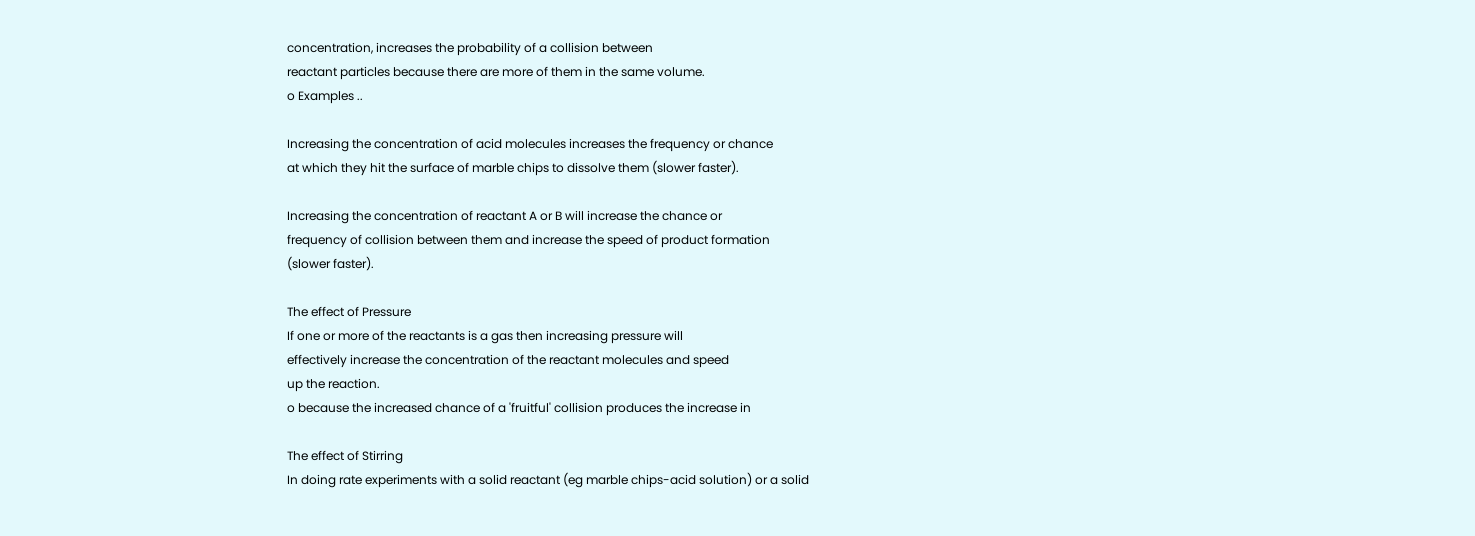concentration, increases the probability of a collision between
reactant particles because there are more of them in the same volume.
o Examples ..

Increasing the concentration of acid molecules increases the frequency or chance
at which they hit the surface of marble chips to dissolve them (slower faster).

Increasing the concentration of reactant A or B will increase the chance or
frequency of collision between them and increase the speed of product formation
(slower faster).

The effect of Pressure
If one or more of the reactants is a gas then increasing pressure will
effectively increase the concentration of the reactant molecules and speed
up the reaction.
o because the increased chance of a 'fruitful' collision produces the increase in

The effect of Stirring
In doing rate experiments with a solid reactant (eg marble chips-acid solution) or a solid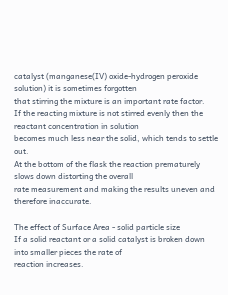catalyst (manganese(IV) oxide-hydrogen peroxide solution) it is sometimes forgotten
that stirring the mixture is an important rate factor.
If the reacting mixture is not stirred evenly then the reactant concentration in solution
becomes much less near the solid, which tends to settle out.
At the bottom of the flask the reaction prematurely slows down distorting the overall
rate measurement and making the results uneven and therefore inaccurate.

The effect of Surface Area - solid particle size
If a solid reactant or a solid catalyst is broken down into smaller pieces the rate of
reaction increases.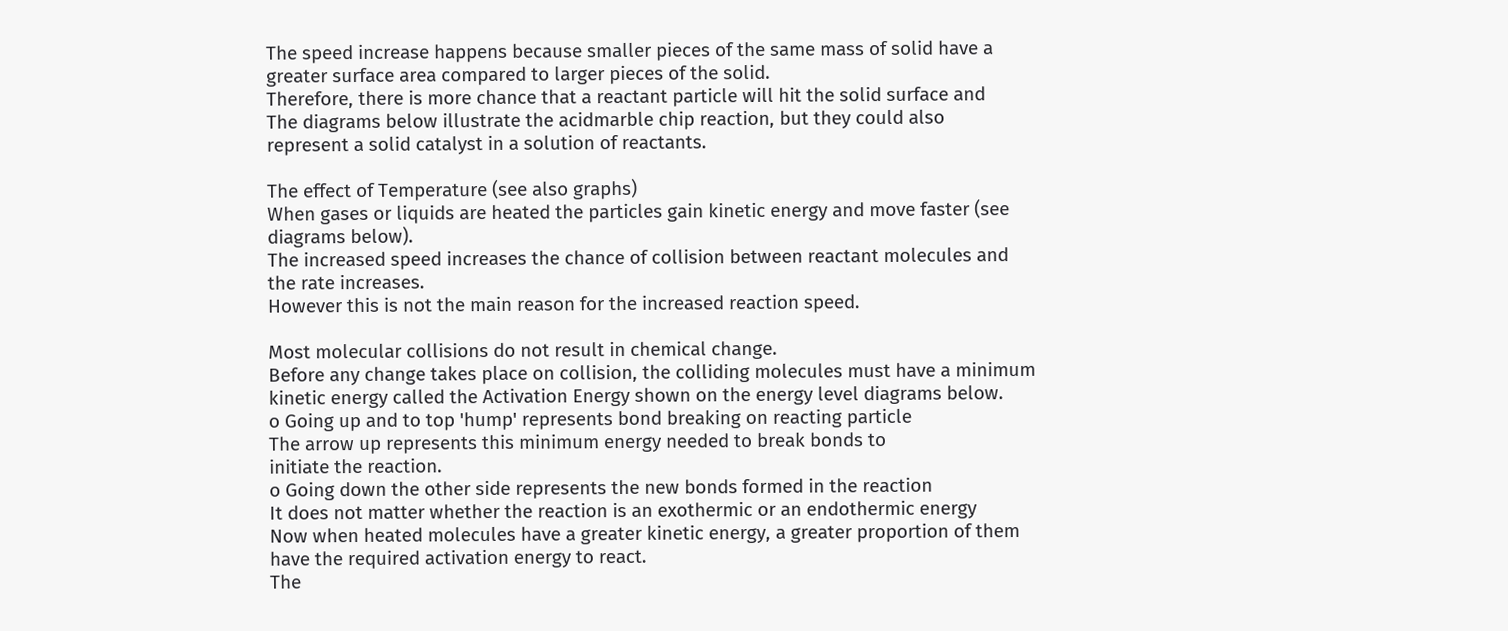The speed increase happens because smaller pieces of the same mass of solid have a
greater surface area compared to larger pieces of the solid.
Therefore, there is more chance that a reactant particle will hit the solid surface and
The diagrams below illustrate the acidmarble chip reaction, but they could also
represent a solid catalyst in a solution of reactants.

The effect of Temperature (see also graphs)
When gases or liquids are heated the particles gain kinetic energy and move faster (see
diagrams below).
The increased speed increases the chance of collision between reactant molecules and
the rate increases.
However this is not the main reason for the increased reaction speed.

Most molecular collisions do not result in chemical change.
Before any change takes place on collision, the colliding molecules must have a minimum
kinetic energy called the Activation Energy shown on the energy level diagrams below.
o Going up and to top 'hump' represents bond breaking on reacting particle
The arrow up represents this minimum energy needed to break bonds to
initiate the reaction.
o Going down the other side represents the new bonds formed in the reaction
It does not matter whether the reaction is an exothermic or an endothermic energy
Now when heated molecules have a greater kinetic energy, a greater proportion of them
have the required activation energy to react.
The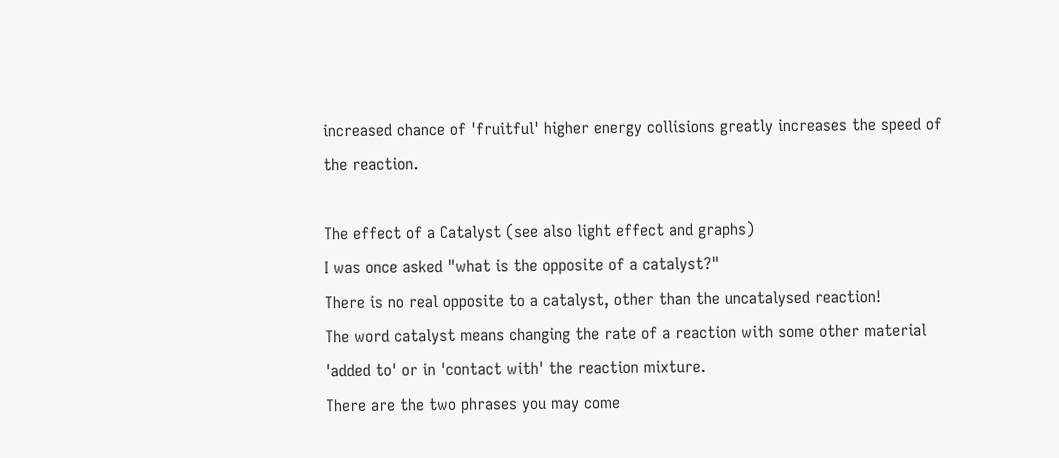increased chance of 'fruitful' higher energy collisions greatly increases the speed of
the reaction.

The effect of a Catalyst (see also light effect and graphs)
I was once asked "what is the opposite of a catalyst?"
There is no real opposite to a catalyst, other than the uncatalysed reaction!
The word catalyst means changing the rate of a reaction with some other material
'added to' or in 'contact with' the reaction mixture.
There are the two phrases you may come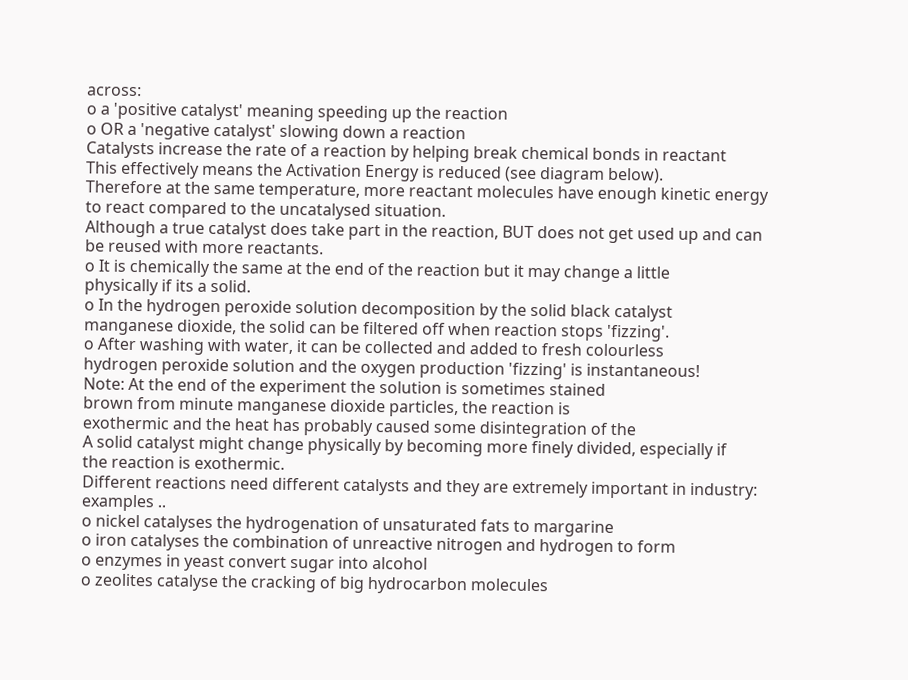across:
o a 'positive catalyst' meaning speeding up the reaction
o OR a 'negative catalyst' slowing down a reaction
Catalysts increase the rate of a reaction by helping break chemical bonds in reactant
This effectively means the Activation Energy is reduced (see diagram below).
Therefore at the same temperature, more reactant molecules have enough kinetic energy
to react compared to the uncatalysed situation.
Although a true catalyst does take part in the reaction, BUT does not get used up and can
be reused with more reactants.
o It is chemically the same at the end of the reaction but it may change a little
physically if its a solid.
o In the hydrogen peroxide solution decomposition by the solid black catalyst
manganese dioxide, the solid can be filtered off when reaction stops 'fizzing'.
o After washing with water, it can be collected and added to fresh colourless
hydrogen peroxide solution and the oxygen production 'fizzing' is instantaneous!
Note: At the end of the experiment the solution is sometimes stained
brown from minute manganese dioxide particles, the reaction is
exothermic and the heat has probably caused some disintegration of the
A solid catalyst might change physically by becoming more finely divided, especially if
the reaction is exothermic.
Different reactions need different catalysts and they are extremely important in industry:
examples ..
o nickel catalyses the hydrogenation of unsaturated fats to margarine
o iron catalyses the combination of unreactive nitrogen and hydrogen to form
o enzymes in yeast convert sugar into alcohol
o zeolites catalyse the cracking of big hydrocarbon molecules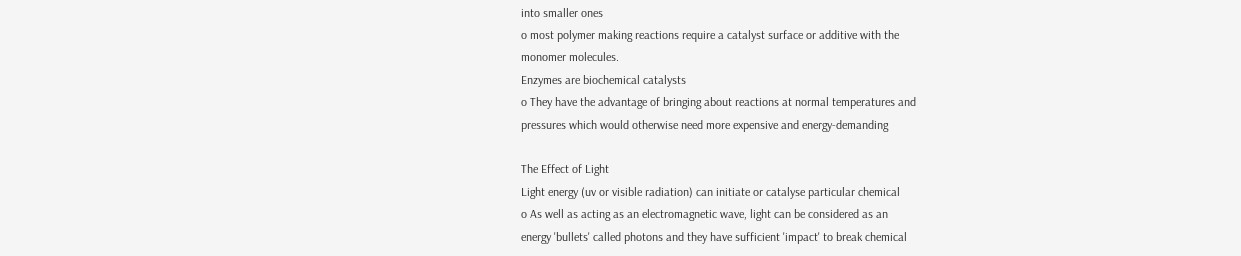into smaller ones
o most polymer making reactions require a catalyst surface or additive with the
monomer molecules.
Enzymes are biochemical catalysts
o They have the advantage of bringing about reactions at normal temperatures and
pressures which would otherwise need more expensive and energy-demanding

The Effect of Light
Light energy (uv or visible radiation) can initiate or catalyse particular chemical
o As well as acting as an electromagnetic wave, light can be considered as an
energy 'bullets' called photons and they have sufficient 'impact' to break chemical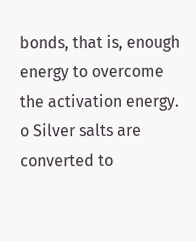bonds, that is, enough energy to overcome the activation energy.
o Silver salts are converted to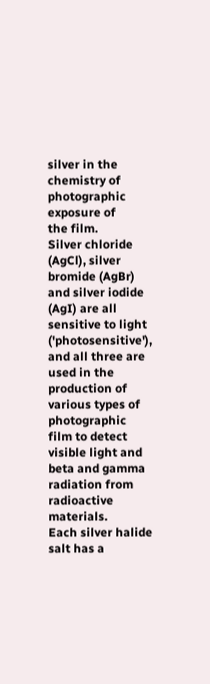silver in the chemistry of photographic exposure of
the film.
Silver chloride (AgCl), silver bromide (AgBr) and silver iodide (AgI) are all
sensitive to light ('photosensitive'), and all three are used in the
production of various types of photographic film to detect visible light and
beta and gamma radiation from radioactive materials.
Each silver halide salt has a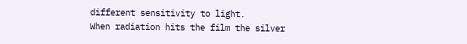different sensitivity to light.
When radiation hits the film the silver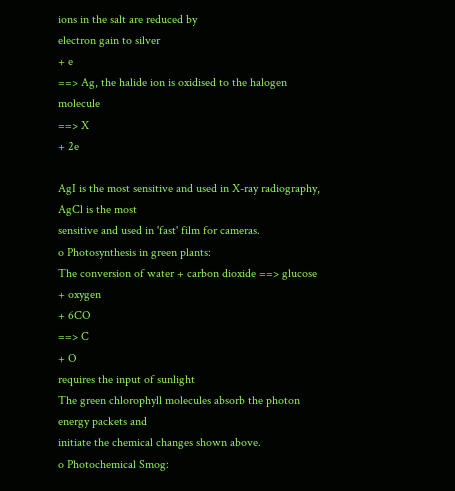ions in the salt are reduced by
electron gain to silver
+ e
==> Ag, the halide ion is oxidised to the halogen molecule
==> X
+ 2e

AgI is the most sensitive and used in X-ray radiography, AgCl is the most
sensitive and used in 'fast' film for cameras.
o Photosynthesis in green plants:
The conversion of water + carbon dioxide ==> glucose + oxygen
+ 6CO
==> C
+ O
requires the input of sunlight
The green chlorophyll molecules absorb the photon energy packets and
initiate the chemical changes shown above.
o Photochemical Smog: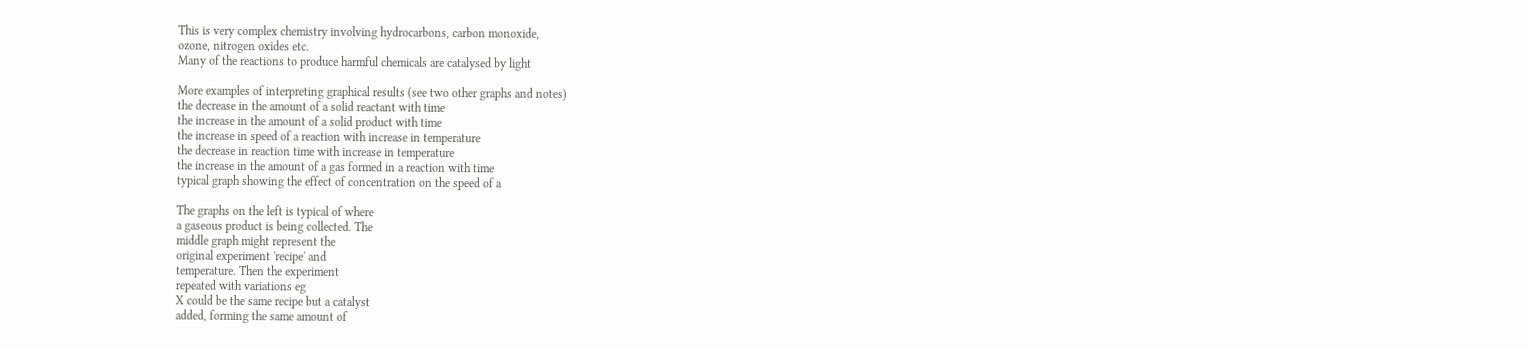This is very complex chemistry involving hydrocarbons, carbon monoxide,
ozone, nitrogen oxides etc.
Many of the reactions to produce harmful chemicals are catalysed by light

More examples of interpreting graphical results (see two other graphs and notes)
the decrease in the amount of a solid reactant with time
the increase in the amount of a solid product with time
the increase in speed of a reaction with increase in temperature
the decrease in reaction time with increase in temperature
the increase in the amount of a gas formed in a reaction with time
typical graph showing the effect of concentration on the speed of a

The graphs on the left is typical of where
a gaseous product is being collected. The
middle graph might represent the
original experiment 'recipe' and
temperature. Then the experiment
repeated with variations eg
X could be the same recipe but a catalyst
added, forming the same amount of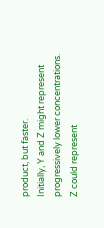product, but faster.
Initially, Y and Z might represent
progressively lower concentrations.
Z could represent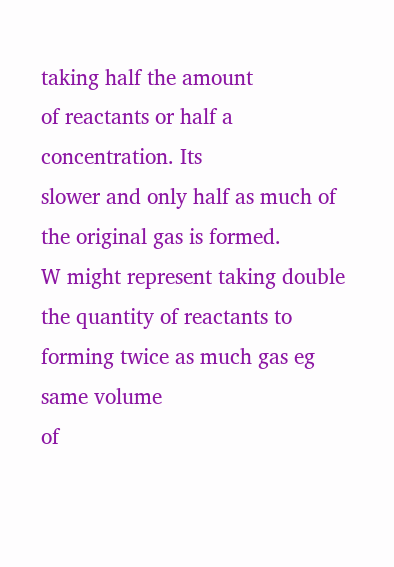taking half the amount
of reactants or half a concentration. Its
slower and only half as much of the original gas is formed.
W might represent taking double the quantity of reactants to forming twice as much gas eg same volume
of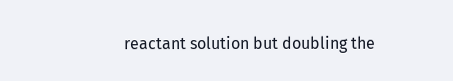reactant solution but doubling the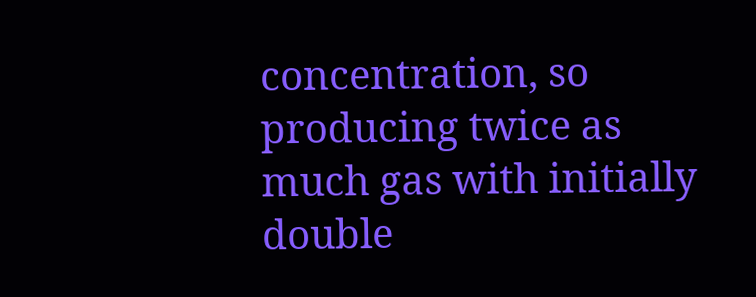concentration, so producing twice as much gas with initially double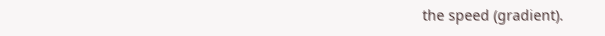the speed (gradient).